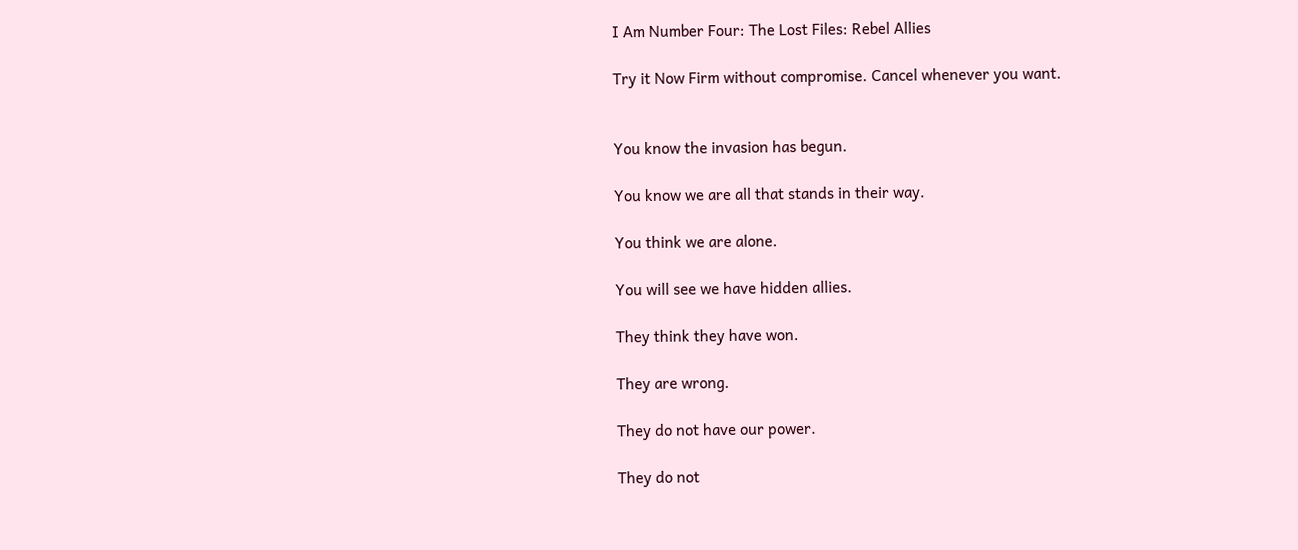I Am Number Four: The Lost Files: Rebel Allies

Try it Now Firm without compromise. Cancel whenever you want.


You know the invasion has begun.

You know we are all that stands in their way.

You think we are alone.

You will see we have hidden allies.

They think they have won.

They are wrong.

They do not have our power.

They do not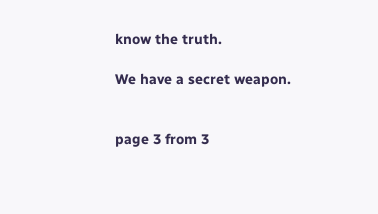know the truth.

We have a secret weapon.


page 3 from 3